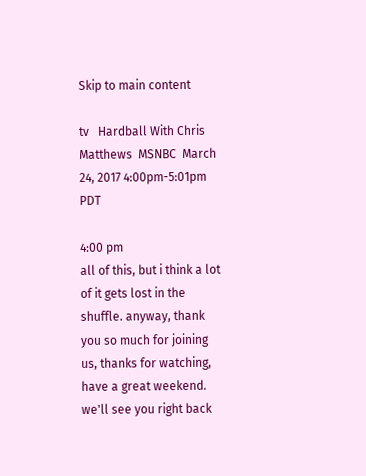Skip to main content

tv   Hardball With Chris Matthews  MSNBC  March 24, 2017 4:00pm-5:01pm PDT

4:00 pm
all of this, but i think a lot of it gets lost in the shuffle. anyway, thank you so much for joining us, thanks for watching, have a great weekend. we'll see you right back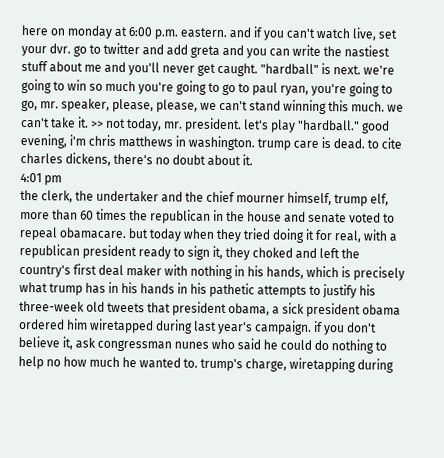here on monday at 6:00 p.m. eastern. and if you can't watch live, set your dvr. go to twitter and add greta and you can write the nastiest stuff about me and you'll never get caught. "hardball" is next. we're going to win so much you're going to go to paul ryan, you're going to go, mr. speaker, please, please, we can't stand winning this much. we can't take it. >> not today, mr. president. let's play "hardball." good evening, i'm chris matthews in washington. trump care is dead. to cite charles dickens, there's no doubt about it.
4:01 pm
the clerk, the undertaker and the chief mourner himself, trump elf, more than 60 times the republican in the house and senate voted to repeal obamacare. but today when they tried doing it for real, with a republican president ready to sign it, they choked and left the country's first deal maker with nothing in his hands, which is precisely what trump has in his hands in his pathetic attempts to justify his three-week old tweets that president obama, a sick president obama ordered him wiretapped during last year's campaign. if you don't believe it, ask congressman nunes who said he could do nothing to help no how much he wanted to. trump's charge, wiretapping during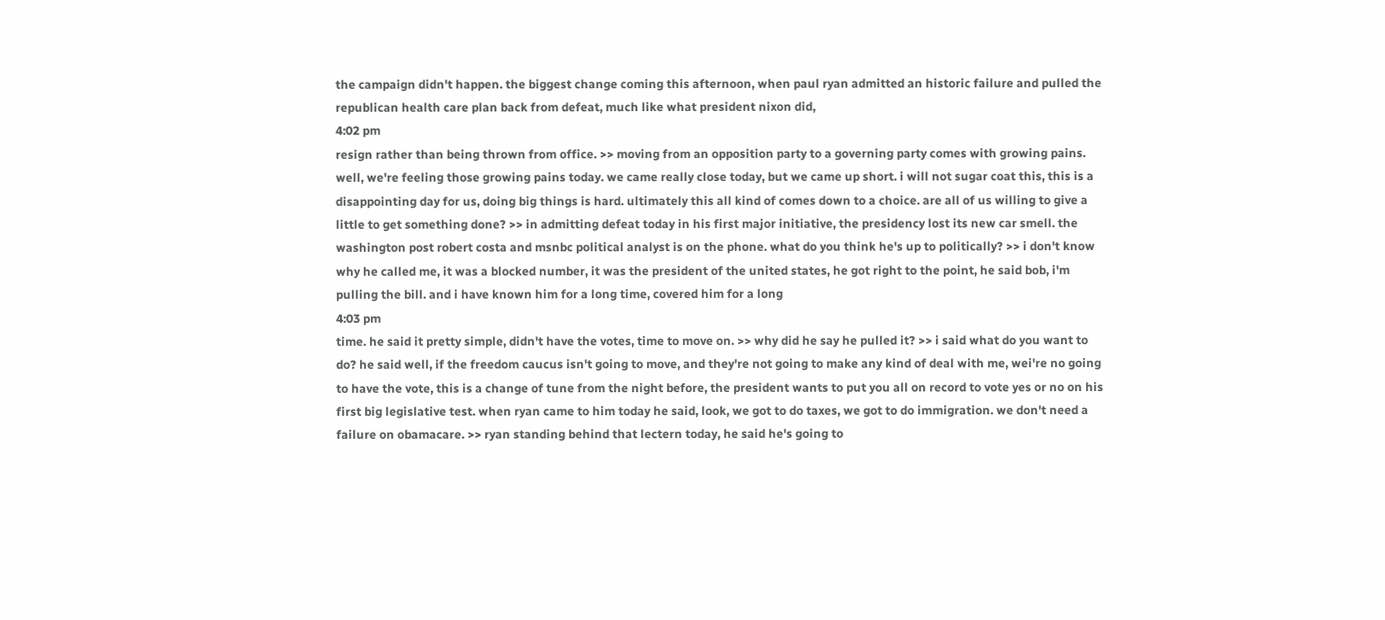the campaign didn't happen. the biggest change coming this afternoon, when paul ryan admitted an historic failure and pulled the republican health care plan back from defeat, much like what president nixon did,
4:02 pm
resign rather than being thrown from office. >> moving from an opposition party to a governing party comes with growing pains. well, we're feeling those growing pains today. we came really close today, but we came up short. i will not sugar coat this, this is a disappointing day for us, doing big things is hard. ultimately this all kind of comes down to a choice. are all of us willing to give a little to get something done? >> in admitting defeat today in his first major initiative, the presidency lost its new car smell. the washington post robert costa and msnbc political analyst is on the phone. what do you think he's up to politically? >> i don't know why he called me, it was a blocked number, it was the president of the united states, he got right to the point, he said bob, i'm pulling the bill. and i have known him for a long time, covered him for a long
4:03 pm
time. he said it pretty simple, didn't have the votes, time to move on. >> why did he say he pulled it? >> i said what do you want to do? he said well, if the freedom caucus isn't going to move, and they're not going to make any kind of deal with me, wei're no going to have the vote, this is a change of tune from the night before, the president wants to put you all on record to vote yes or no on his first big legislative test. when ryan came to him today he said, look, we got to do taxes, we got to do immigration. we don't need a failure on obamacare. >> ryan standing behind that lectern today, he said he's going to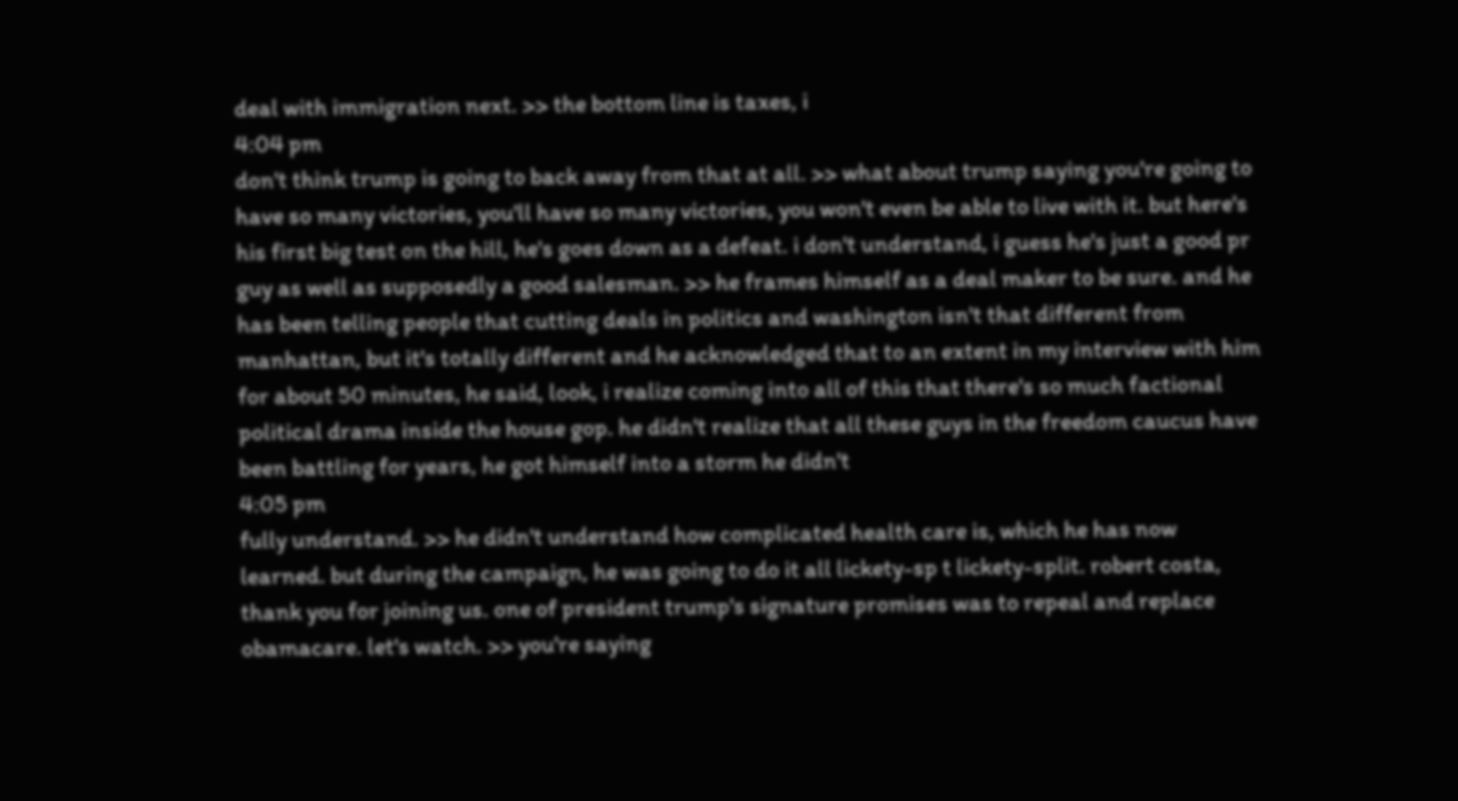deal with immigration next. >> the bottom line is taxes, i
4:04 pm
don't think trump is going to back away from that at all. >> what about trump saying you're going to have so many victories, you'll have so many victories, you won't even be able to live with it. but here's his first big test on the hill, he's goes down as a defeat. i don't understand, i guess he's just a good pr guy as well as supposedly a good salesman. >> he frames himself as a deal maker to be sure. and he has been telling people that cutting deals in politics and washington isn't that different from manhattan, but it's totally different and he acknowledged that to an extent in my interview with him for about 50 minutes, he said, look, i realize coming into all of this that there's so much factional political drama inside the house gop. he didn't realize that all these guys in the freedom caucus have been battling for years, he got himself into a storm he didn't
4:05 pm
fully understand. >> he didn't understand how complicated health care is, which he has now learned. but during the campaign, he was going to do it all lickety-sp t lickety-split. robert costa, thank you for joining us. one of president trump's signature promises was to repeal and replace obamacare. let's watch. >> you're saying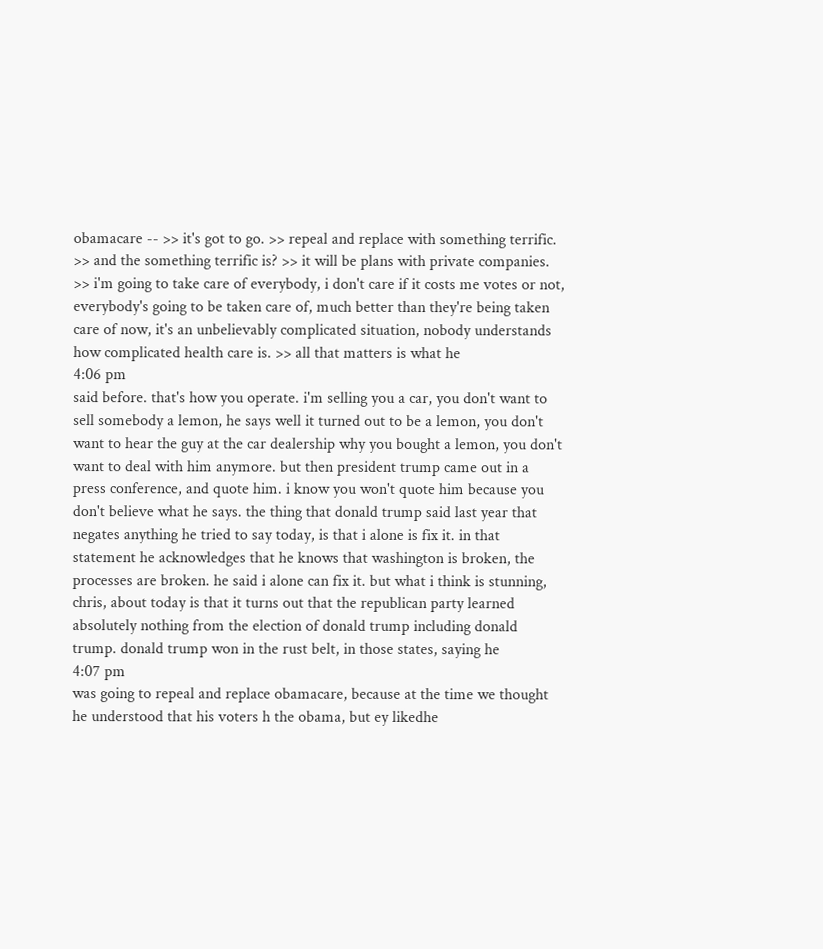obamacare -- >> it's got to go. >> repeal and replace with something terrific. >> and the something terrific is? >> it will be plans with private companies. >> i'm going to take care of everybody, i don't care if it costs me votes or not, everybody's going to be taken care of, much better than they're being taken care of now, it's an unbelievably complicated situation, nobody understands how complicated health care is. >> all that matters is what he
4:06 pm
said before. that's how you operate. i'm selling you a car, you don't want to sell somebody a lemon, he says well it turned out to be a lemon, you don't want to hear the guy at the car dealership why you bought a lemon, you don't want to deal with him anymore. but then president trump came out in a press conference, and quote him. i know you won't quote him because you don't believe what he says. the thing that donald trump said last year that negates anything he tried to say today, is that i alone is fix it. in that statement he acknowledges that he knows that washington is broken, the processes are broken. he said i alone can fix it. but what i think is stunning, chris, about today is that it turns out that the republican party learned absolutely nothing from the election of donald trump including donald trump. donald trump won in the rust belt, in those states, saying he
4:07 pm
was going to repeal and replace obamacare, because at the time we thought he understood that his voters h the obama, but ey likedhe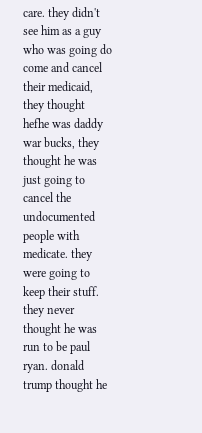care. they didn't see him as a guy who was going do come and cancel their medicaid, they thought hefhe was daddy war bucks, they thought he was just going to cancel the undocumented people with medicate. they were going to keep their stuff. they never thought he was run to be paul ryan. donald trump thought he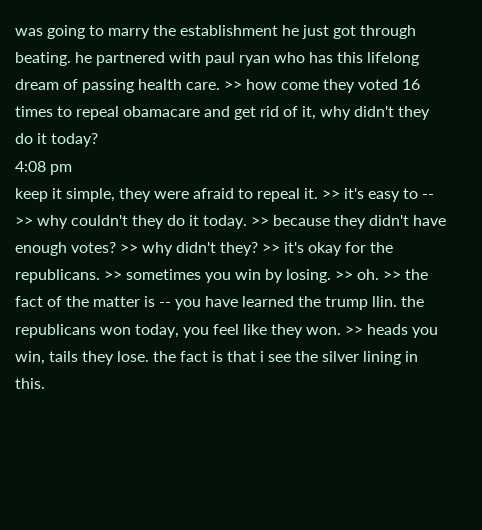was going to marry the establishment he just got through beating. he partnered with paul ryan who has this lifelong dream of passing health care. >> how come they voted 16 times to repeal obamacare and get rid of it, why didn't they do it today?
4:08 pm
keep it simple, they were afraid to repeal it. >> it's easy to -- >> why couldn't they do it today. >> because they didn't have enough votes? >> why didn't they? >> it's okay for the republicans. >> sometimes you win by losing. >> oh. >> the fact of the matter is -- you have learned the trump llin. the republicans won today, you feel like they won. >> heads you win, tails they lose. the fact is that i see the silver lining in this.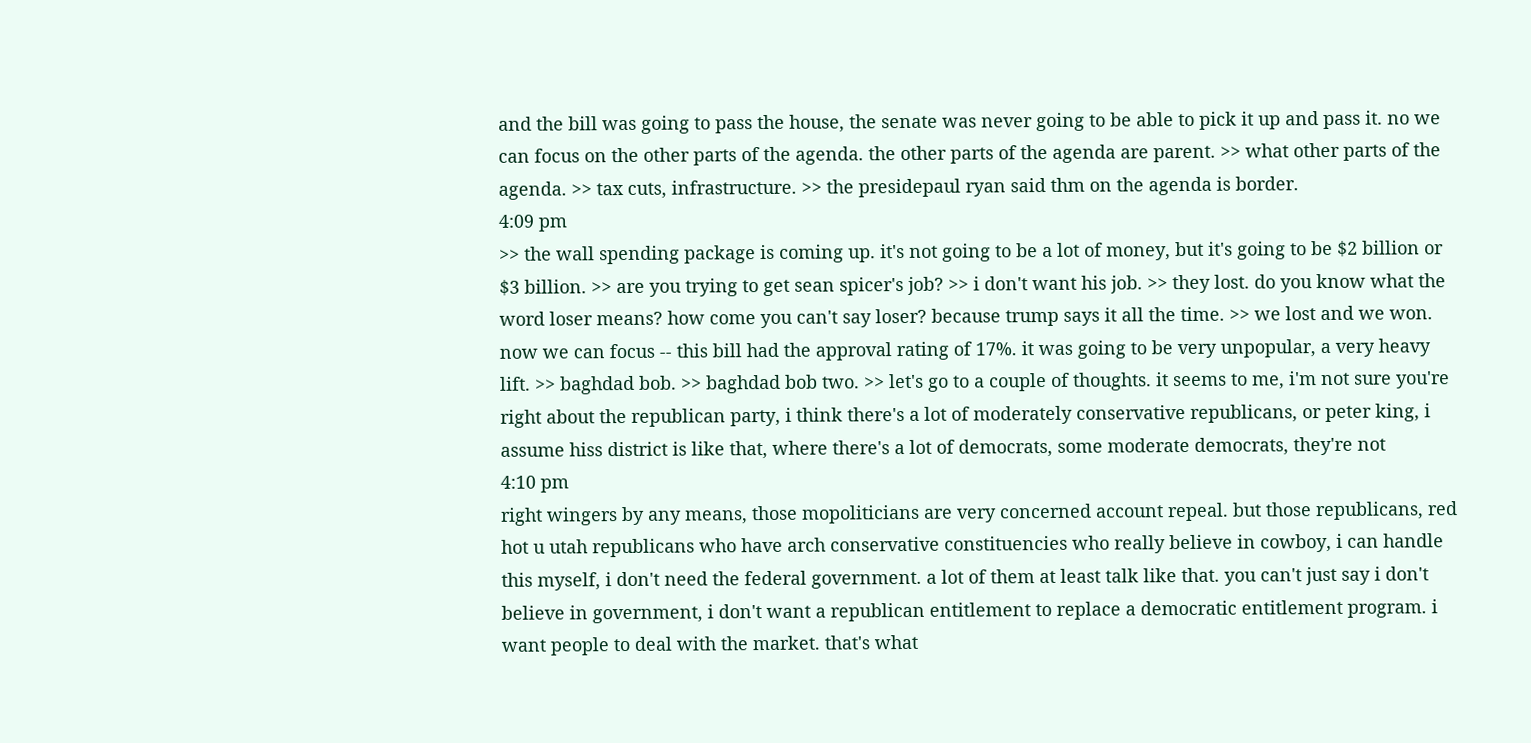and the bill was going to pass the house, the senate was never going to be able to pick it up and pass it. no we can focus on the other parts of the agenda. the other parts of the agenda are parent. >> what other parts of the agenda. >> tax cuts, infrastructure. >> the presidepaul ryan said thm on the agenda is border.
4:09 pm
>> the wall spending package is coming up. it's not going to be a lot of money, but it's going to be $2 billion or $3 billion. >> are you trying to get sean spicer's job? >> i don't want his job. >> they lost. do you know what the word loser means? how come you can't say loser? because trump says it all the time. >> we lost and we won. now we can focus -- this bill had the approval rating of 17%. it was going to be very unpopular, a very heavy lift. >> baghdad bob. >> baghdad bob two. >> let's go to a couple of thoughts. it seems to me, i'm not sure you're right about the republican party, i think there's a lot of moderately conservative republicans, or peter king, i assume hiss district is like that, where there's a lot of democrats, some moderate democrats, they're not
4:10 pm
right wingers by any means, those mopoliticians are very concerned account repeal. but those republicans, red hot u utah republicans who have arch conservative constituencies who really believe in cowboy, i can handle this myself, i don't need the federal government. a lot of them at least talk like that. you can't just say i don't believe in government, i don't want a republican entitlement to replace a democratic entitlement program. i want people to deal with the market. that's what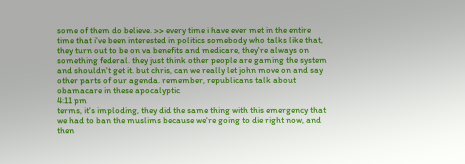some of them do believe. >> every time i have ever met in the entire time that i've been interested in politics somebody who talks like that, they turn out to be on va benefits and medicare, they're always on something federal. they just think other people are gaming the system and shouldn't get it. but chris, can we really let john move on and say other parts of our agenda. remember, republicans talk about obamacare in these apocalyptic
4:11 pm
terms, it's imploding, they did the same thing with this emergency that we had to ban the muslims because we're going to die right now, and then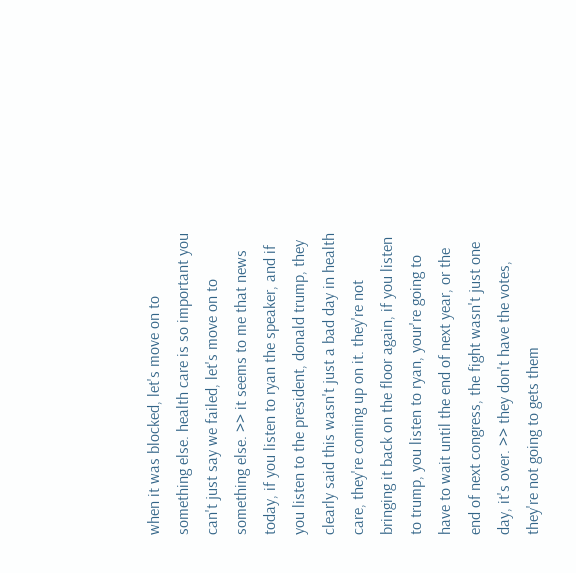when it was blocked, let's move on to something else. health care is so important you can't just say we failed, let's move on to something else. >> it seems to me that news today, if you listen to ryan the speaker, and if you listen to the president, donald trump, they clearly said this wasn't just a bad day in health care, they're coming up on it. they're not bringing it back on the floor again, if you listen to trump, you listen to ryan, your're going to have to wait until the end of next year, or the end of next congress, the fight wasn't just one day, it's over. >> they don't have the votes, they're not going to gets them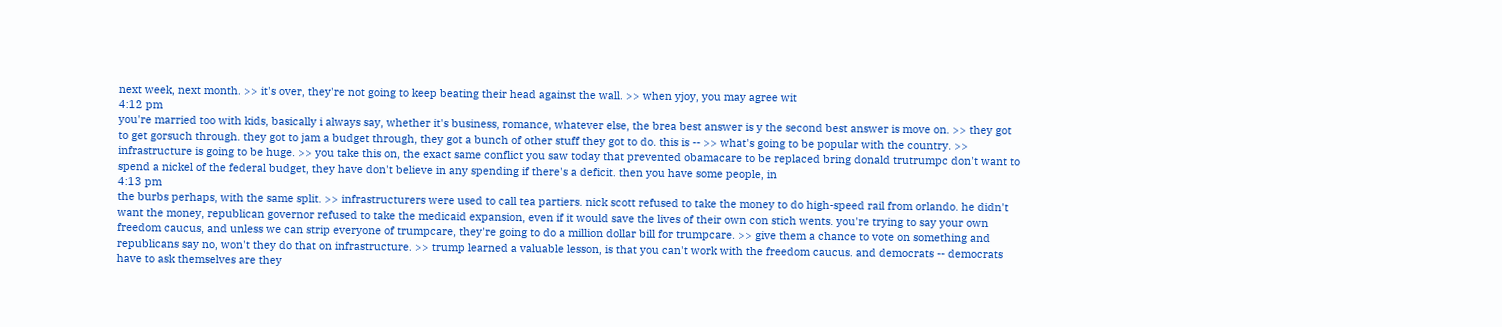next week, next month. >> it's over, they're not going to keep beating their head against the wall. >> when yjoy, you may agree wit
4:12 pm
you're married too with kids, basically i always say, whether it's business, romance, whatever else, the brea best answer is y the second best answer is move on. >> they got to get gorsuch through. they got to jam a budget through, they got a bunch of other stuff they got to do. this is -- >> what's going to be popular with the country. >> infrastructure is going to be huge. >> you take this on, the exact same conflict you saw today that prevented obamacare to be replaced bring donald trutrumpc don't want to spend a nickel of the federal budget, they have don't believe in any spending if there's a deficit. then you have some people, in
4:13 pm
the burbs perhaps, with the same split. >> infrastructurers were used to call tea partiers. nick scott refused to take the money to do high-speed rail from orlando. he didn't want the money, republican governor refused to take the medicaid expansion, even if it would save the lives of their own con stich wents. you're trying to say your own freedom caucus, and unless we can strip everyone of trumpcare, they're going to do a million dollar bill for trumpcare. >> give them a chance to vote on something and republicans say no, won't they do that on infrastructure. >> trump learned a valuable lesson, is that you can't work with the freedom caucus. and democrats -- democrats have to ask themselves are they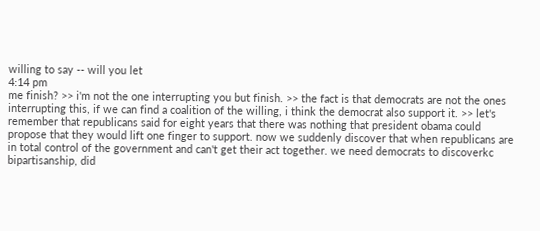willing to say -- will you let
4:14 pm
me finish? >> i'm not the one interrupting you but finish. >> the fact is that democrats are not the ones interrupting this, if we can find a coalition of the willing, i think the democrat also support it. >> let's remember that republicans said for eight years that there was nothing that president obama could propose that they would lift one finger to support. now we suddenly discover that when republicans are in total control of the government and can't get their act together. we need democrats to discoverkc bipartisanship, did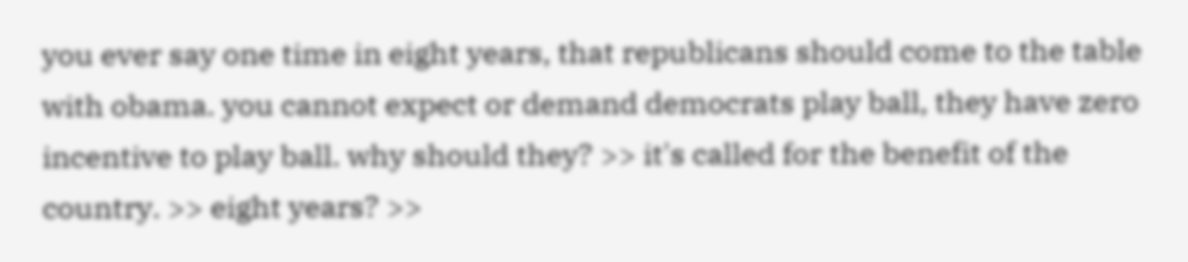you ever say one time in eight years, that republicans should come to the table with obama. you cannot expect or demand democrats play ball, they have zero incentive to play ball. why should they? >> it's called for the benefit of the country. >> eight years? >>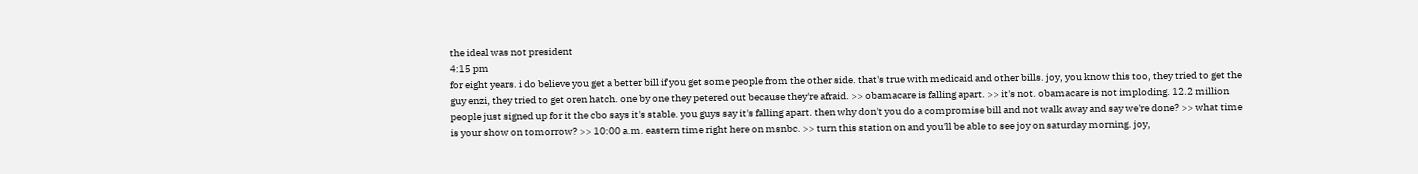the ideal was not president
4:15 pm
for eight years. i do believe you get a better bill if you get some people from the other side. that's true with medicaid and other bills. joy, you know this too, they tried to get the guy enzi, they tried to get oren hatch. one by one they petered out because they're afraid. >> obamacare is falling apart. >> it's not. obamacare is not imploding. 12.2 million people just signed up for it the cbo says it's stable. you guys say it's falling apart. then why don't you do a compromise bill and not walk away and say we're done? >> what time is your show on tomorrow? >> 10:00 a.m. eastern time right here on msnbc. >> turn this station on and you'll be able to see joy on saturday morning. joy,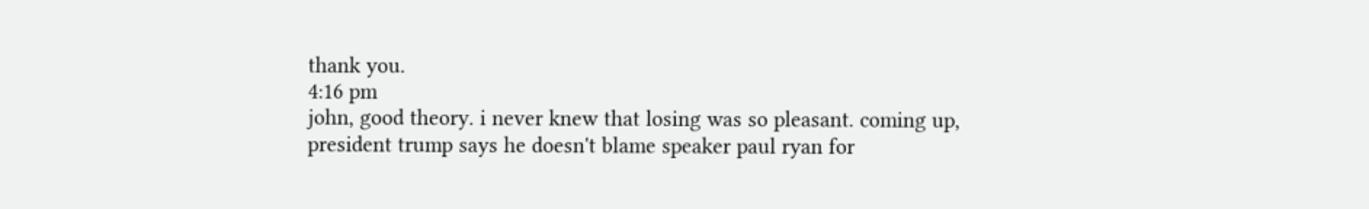thank you.
4:16 pm
john, good theory. i never knew that losing was so pleasant. coming up, president trump says he doesn't blame speaker paul ryan for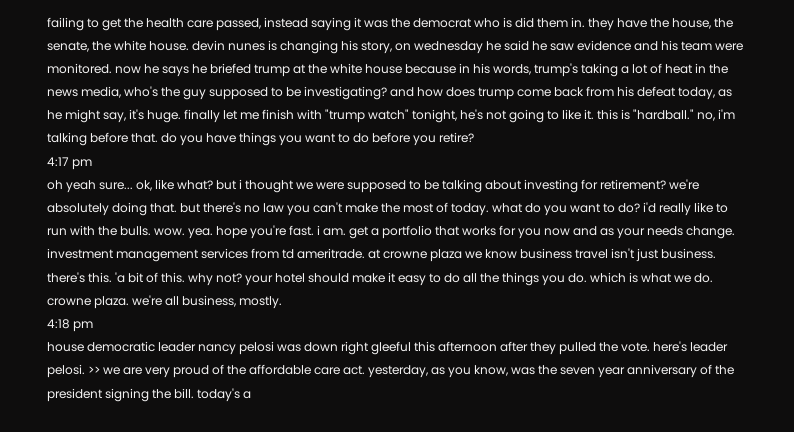failing to get the health care passed, instead saying it was the democrat who is did them in. they have the house, the senate, the white house. devin nunes is changing his story, on wednesday he said he saw evidence and his team were monitored. now he says he briefed trump at the white house because in his words, trump's taking a lot of heat in the news media, who's the guy supposed to be investigating? and how does trump come back from his defeat today, as he might say, it's huge. finally let me finish with "trump watch" tonight, he's not going to like it. this is "hardball." no, i'm talking before that. do you have things you want to do before you retire?
4:17 pm
oh yeah sure... ok, like what? but i thought we were supposed to be talking about investing for retirement? we're absolutely doing that. but there's no law you can't make the most of today. what do you want to do? i'd really like to run with the bulls. wow. yea. hope you're fast. i am. get a portfolio that works for you now and as your needs change. investment management services from td ameritrade. at crowne plaza we know business travel isn't just business. there's this. 'a bit of this. why not? your hotel should make it easy to do all the things you do. which is what we do. crowne plaza. we're all business, mostly.
4:18 pm
house democratic leader nancy pelosi was down right gleeful this afternoon after they pulled the vote. here's leader pelosi. >> we are very proud of the affordable care act. yesterday, as you know, was the seven year anniversary of the president signing the bill. today's a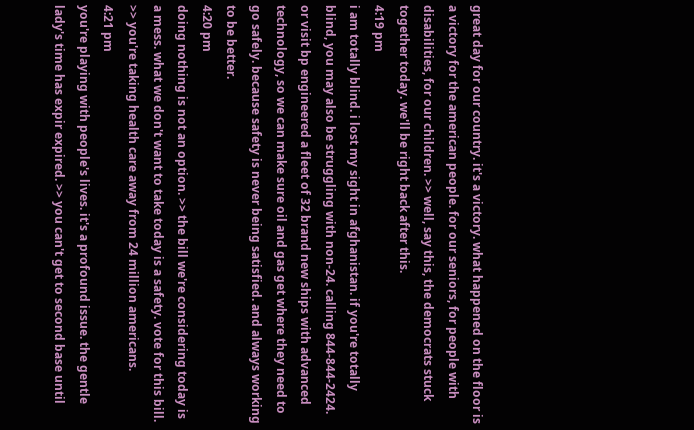great day for our country. it's a victory. what happened on the floor is a victory for the american people. for our seniors, for people with disabilities, for our children. >> well, say this, the democrats stuck together today. we'll be right back after this.
4:19 pm
i am totally blind. i lost my sight in afghanistan. if you're totally blind, you may also be struggling with non-24. calling 844-844-2424. or visit bp engineered a fleet of 32 brand new ships with advanced technology, so we can make sure oil and gas get where they need to go safely. because safety is never being satisfied. and always working to be better.
4:20 pm
doing nothing is not an option. >> the bill we're considering today is a mess. what we don't want to take today is a safety. vote for this bill. >> you're taking health care away from 24 million americans.
4:21 pm
you're playing with people's lives. it's a profound issue. the gentle lady's time has expir expired. >> you can't get to second base until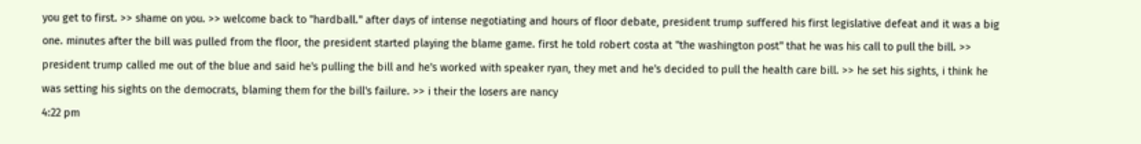you get to first. >> shame on you. >> welcome back to "hardball." after days of intense negotiating and hours of floor debate, president trump suffered his first legislative defeat and it was a big one. minutes after the bill was pulled from the floor, the president started playing the blame game. first he told robert costa at "the washington post" that he was his call to pull the bill. >> president trump called me out of the blue and said he's pulling the bill and he's worked with speaker ryan, they met and he's decided to pull the health care bill. >> he set his sights, i think he was setting his sights on the democrats, blaming them for the bill's failure. >> i their the losers are nancy
4:22 pm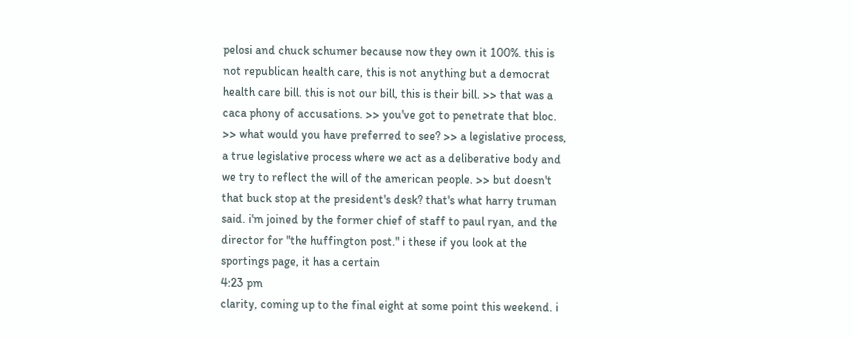pelosi and chuck schumer because now they own it 100%. this is not republican health care, this is not anything but a democrat health care bill. this is not our bill, this is their bill. >> that was a caca phony of accusations. >> you've got to penetrate that bloc. >> what would you have preferred to see? >> a legislative process, a true legislative process where we act as a deliberative body and we try to reflect the will of the american people. >> but doesn't that buck stop at the president's desk? that's what harry truman said. i'm joined by the former chief of staff to paul ryan, and the director for "the huffington post." i these if you look at the sportings page, it has a certain
4:23 pm
clarity, coming up to the final eight at some point this weekend. i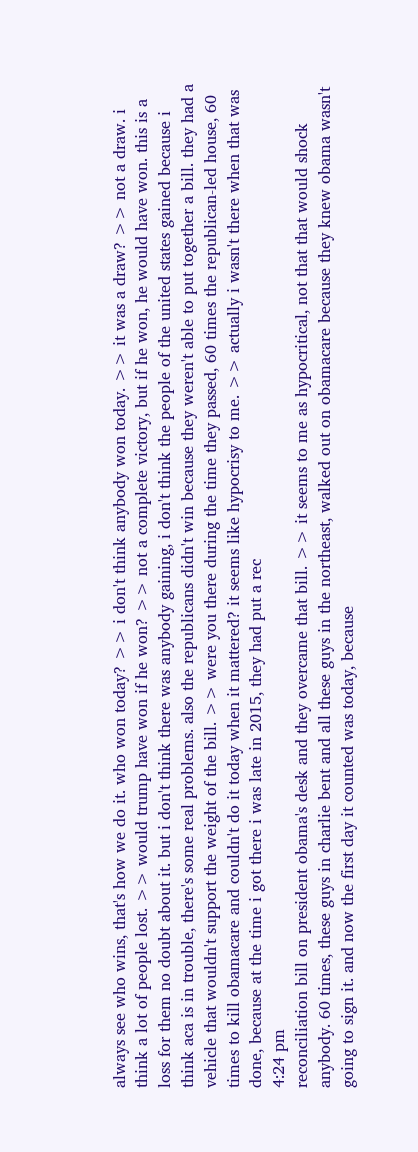always see who wins, that's how we do it. who won today? >> i don't think anybody won today. >> it was a draw? >> not a draw. i think a lot of people lost. >> would trump have won if he won? >> not a complete victory, but if he won, he would have won. this is a loss for them no doubt about it. but i don't think there was anybody gaining, i don't think the people of the united states gained because i think aca is in trouble, there's some real problems. also the republicans didn't win because they weren't able to put together a bill. they had a vehicle that wouldn't support the weight of the bill. >> were you there during the time they passed, 60 times the republican-led house, 60 times to kill obamacare and couldn't do it today when it mattered? it seems like hypocrisy to me. >> actually i wasn't there when that was done, because at the time i got there i was late in 2015, they had put a rec
4:24 pm
reconciliation bill on president obama's desk and they overcame that bill. >> it seems to me as hypocritical, not that that would shock anybody. 60 times, these guys in charlie bent and all these guys in the northeast, walked out on obamacare because they knew obama wasn't going to sign it. and now the first day it counted was today, because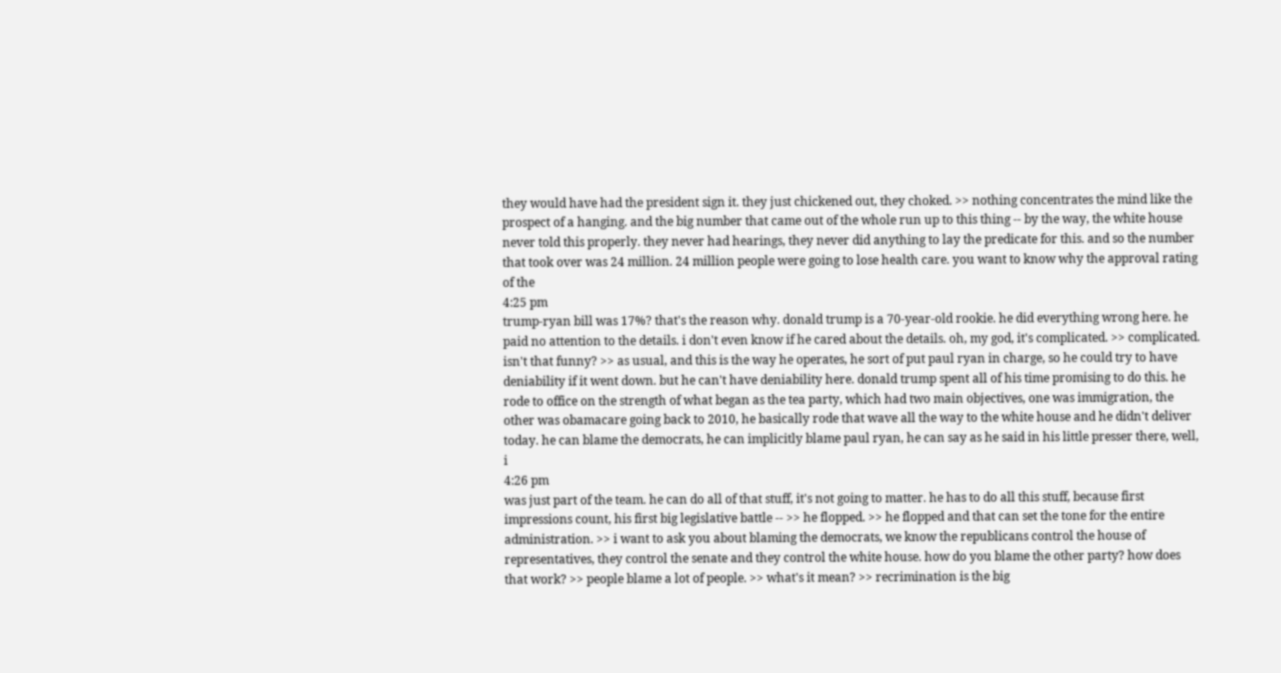they would have had the president sign it. they just chickened out, they choked. >> nothing concentrates the mind like the prospect of a hanging. and the big number that came out of the whole run up to this thing -- by the way, the white house never told this properly. they never had hearings, they never did anything to lay the predicate for this. and so the number that took over was 24 million. 24 million people were going to lose health care. you want to know why the approval rating of the
4:25 pm
trump-ryan bill was 17%? that's the reason why. donald trump is a 70-year-old rookie. he did everything wrong here. he paid no attention to the details. i don't even know if he cared about the details. oh, my god, it's complicated. >> complicated. isn't that funny? >> as usual, and this is the way he operates, he sort of put paul ryan in charge, so he could try to have deniability if it went down. but he can't have deniability here. donald trump spent all of his time promising to do this. he rode to office on the strength of what began as the tea party, which had two main objectives, one was immigration, the other was obamacare going back to 2010, he basically rode that wave all the way to the white house and he didn't deliver today. he can blame the democrats, he can implicitly blame paul ryan, he can say as he said in his little presser there, well, i
4:26 pm
was just part of the team. he can do all of that stuff, it's not going to matter. he has to do all this stuff, because first impressions count, his first big legislative battle -- >> he flopped. >> he flopped and that can set the tone for the entire administration. >> i want to ask you about blaming the democrats, we know the republicans control the house of representatives, they control the senate and they control the white house. how do you blame the other party? how does that work? >> people blame a lot of people. >> what's it mean? >> recrimination is the big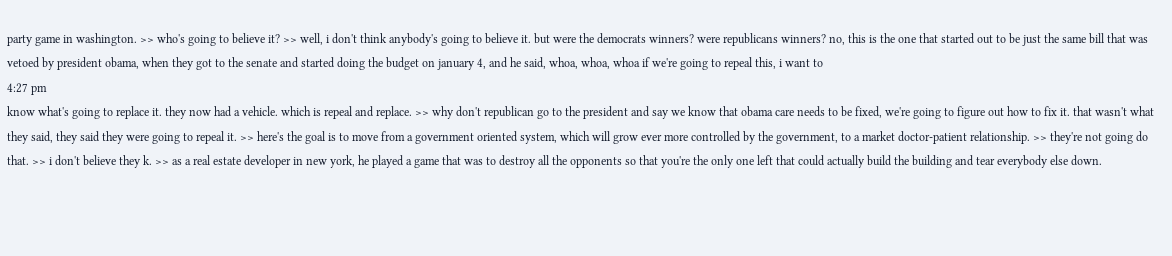party game in washington. >> who's going to believe it? >> well, i don't think anybody's going to believe it. but were the democrats winners? were republicans winners? no, this is the one that started out to be just the same bill that was vetoed by president obama, when they got to the senate and started doing the budget on january 4, and he said, whoa, whoa, whoa if we're going to repeal this, i want to
4:27 pm
know what's going to replace it. they now had a vehicle. which is repeal and replace. >> why don't republican go to the president and say we know that obama care needs to be fixed, we're going to figure out how to fix it. that wasn't what they said, they said they were going to repeal it. >> here's the goal is to move from a government oriented system, which will grow ever more controlled by the government, to a market doctor-patient relationship. >> they're not going do that. >> i don't believe they k. >> as a real estate developer in new york, he played a game that was to destroy all the opponents so that you're the only one left that could actually build the building and tear everybody else down.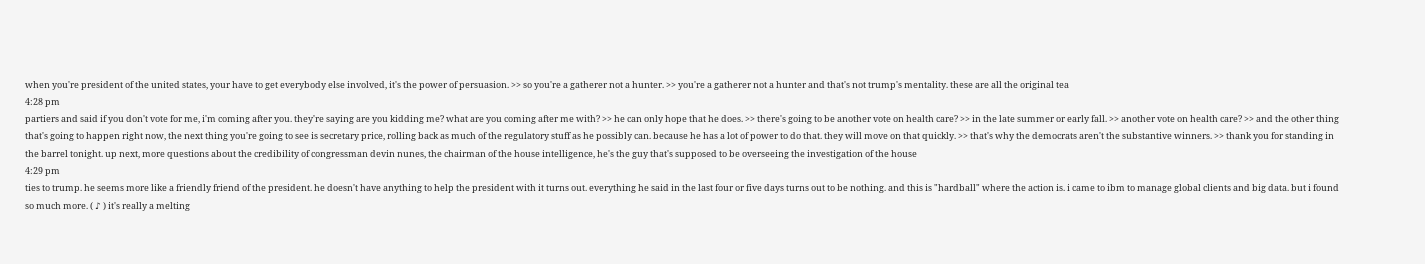when you're president of the united states, your have to get everybody else involved, it's the power of persuasion. >> so you're a gatherer not a hunter. >> you're a gatherer not a hunter and that's not trump's mentality. these are all the original tea
4:28 pm
partiers and said if you don't vote for me, i'm coming after you. they're saying are you kidding me? what are you coming after me with? >> he can only hope that he does. >> there's going to be another vote on health care? >> in the late summer or early fall. >> another vote on health care? >> and the other thing that's going to happen right now, the next thing you're going to see is secretary price, rolling back as much of the regulatory stuff as he possibly can. because he has a lot of power to do that. they will move on that quickly. >> that's why the democrats aren't the substantive winners. >> thank you for standing in the barrel tonight. up next, more questions about the credibility of congressman devin nunes, the chairman of the house intelligence, he's the guy that's supposed to be overseeing the investigation of the house
4:29 pm
ties to trump. he seems more like a friendly friend of the president. he doesn't have anything to help the president with it turns out. everything he said in the last four or five days turns out to be nothing. and this is "hardball" where the action is. i came to ibm to manage global clients and big data. but i found so much more. ( ♪ ) it's really a melting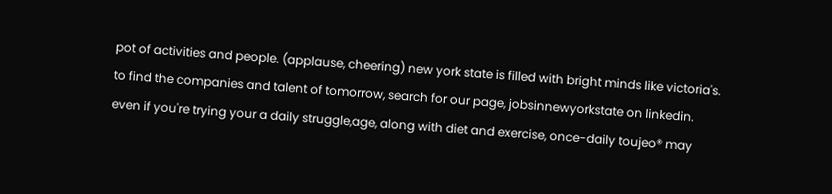pot of activities and people. (applause, cheering) new york state is filled with bright minds like victoria's. to find the companies and talent of tomorrow, search for our page, jobsinnewyorkstate on linkedin. even if you're trying your a daily struggle,age, along with diet and exercise, once-daily toujeo® may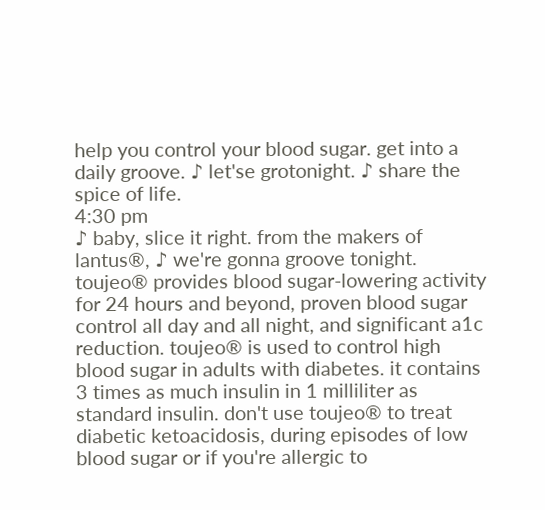help you control your blood sugar. get into a daily groove. ♪ let'se grotonight. ♪ share the spice of life.
4:30 pm
♪ baby, slice it right. from the makers of lantus®, ♪ we're gonna groove tonight. toujeo® provides blood sugar-lowering activity for 24 hours and beyond, proven blood sugar control all day and all night, and significant a1c reduction. toujeo® is used to control high blood sugar in adults with diabetes. it contains 3 times as much insulin in 1 milliliter as standard insulin. don't use toujeo® to treat diabetic ketoacidosis, during episodes of low blood sugar or if you're allergic to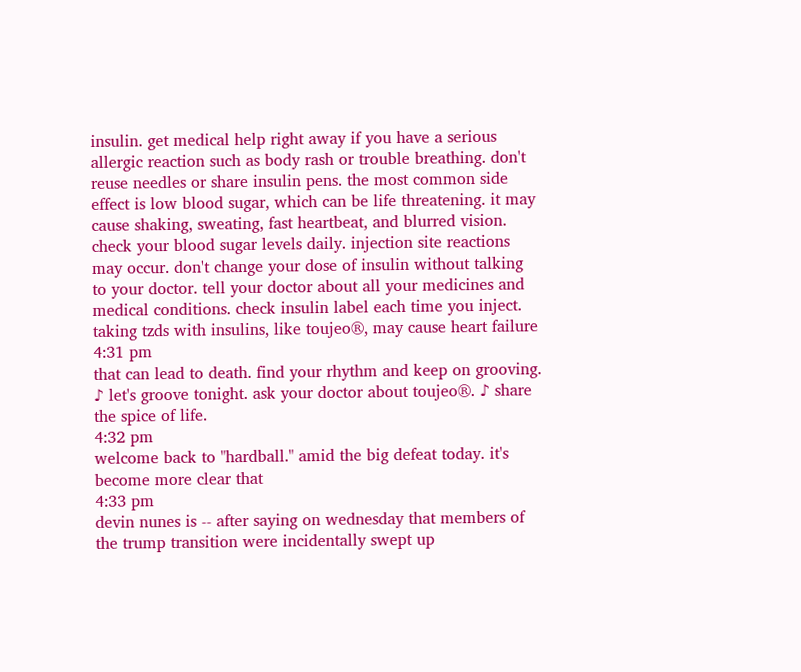insulin. get medical help right away if you have a serious allergic reaction such as body rash or trouble breathing. don't reuse needles or share insulin pens. the most common side effect is low blood sugar, which can be life threatening. it may cause shaking, sweating, fast heartbeat, and blurred vision. check your blood sugar levels daily. injection site reactions may occur. don't change your dose of insulin without talking to your doctor. tell your doctor about all your medicines and medical conditions. check insulin label each time you inject. taking tzds with insulins, like toujeo®, may cause heart failure
4:31 pm
that can lead to death. find your rhythm and keep on grooving. ♪ let's groove tonight. ask your doctor about toujeo®. ♪ share the spice of life.
4:32 pm
welcome back to "hardball." amid the big defeat today. it's become more clear that
4:33 pm
devin nunes is -- after saying on wednesday that members of the trump transition were incidentally swept up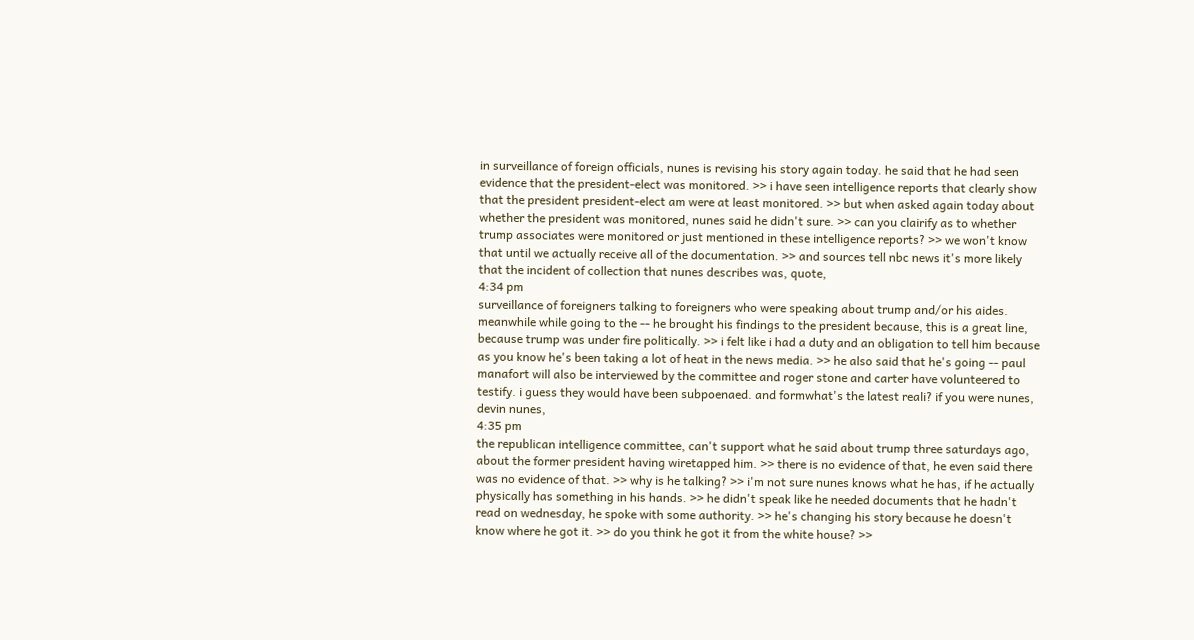in surveillance of foreign officials, nunes is revising his story again today. he said that he had seen evidence that the president-elect was monitored. >> i have seen intelligence reports that clearly show that the president president-elect am were at least monitored. >> but when asked again today about whether the president was monitored, nunes said he didn't sure. >> can you clairify as to whether trump associates were monitored or just mentioned in these intelligence reports? >> we won't know that until we actually receive all of the documentation. >> and sources tell nbc news it's more likely that the incident of collection that nunes describes was, quote,
4:34 pm
surveillance of foreigners talking to foreigners who were speaking about trump and/or his aides. meanwhile while going to the -- he brought his findings to the president because, this is a great line, because trump was under fire politically. >> i felt like i had a duty and an obligation to tell him because as you know he's been taking a lot of heat in the news media. >> he also said that he's going -- paul manafort will also be interviewed by the committee and roger stone and carter have volunteered to testify. i guess they would have been subpoenaed. and formwhat's the latest reali? if you were nunes, devin nunes,
4:35 pm
the republican intelligence committee, can't support what he said about trump three saturdays ago, about the former president having wiretapped him. >> there is no evidence of that, he even said there was no evidence of that. >> why is he talking? >> i'm not sure nunes knows what he has, if he actually physically has something in his hands. >> he didn't speak like he needed documents that he hadn't read on wednesday, he spoke with some authority. >> he's changing his story because he doesn't know where he got it. >> do you think he got it from the white house? >>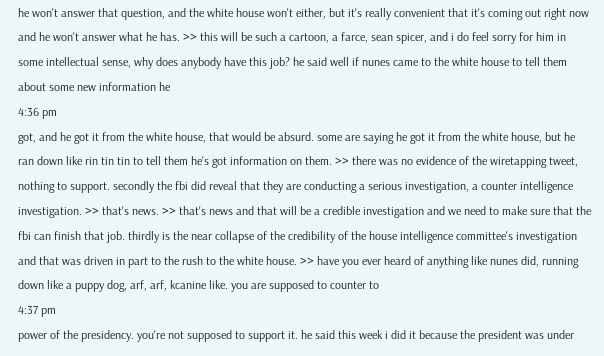he won't answer that question, and the white house won't either, but it's really convenient that it's coming out right now and he won't answer what he has. >> this will be such a cartoon, a farce, sean spicer, and i do feel sorry for him in some intellectual sense, why does anybody have this job? he said well if nunes came to the white house to tell them about some new information he
4:36 pm
got, and he got it from the white house, that would be absurd. some are saying he got it from the white house, but he ran down like rin tin tin to tell them he's got information on them. >> there was no evidence of the wiretapping tweet, nothing to support. secondly the fbi did reveal that they are conducting a serious investigation, a counter intelligence investigation. >> that's news. >> that's news and that will be a credible investigation and we need to make sure that the fbi can finish that job. thirdly is the near collapse of the credibility of the house intelligence committee's investigation and that was driven in part to the rush to the white house. >> have you ever heard of anything like nunes did, running down like a puppy dog, arf, arf, kcanine like. you are supposed to counter to
4:37 pm
power of the presidency. you're not supposed to support it. he said this week i did it because the president was under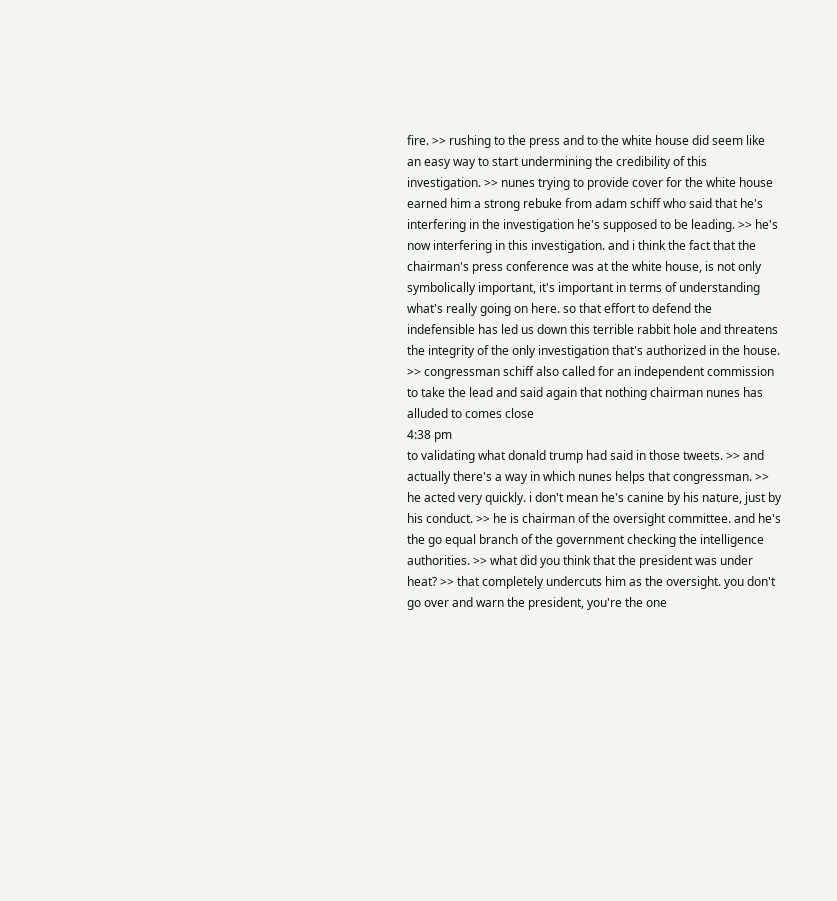fire. >> rushing to the press and to the white house did seem like an easy way to start undermining the credibility of this investigation. >> nunes trying to provide cover for the white house earned him a strong rebuke from adam schiff who said that he's interfering in the investigation he's supposed to be leading. >> he's now interfering in this investigation. and i think the fact that the chairman's press conference was at the white house, is not only symbolically important, it's important in terms of understanding what's really going on here. so that effort to defend the indefensible has led us down this terrible rabbit hole and threatens the integrity of the only investigation that's authorized in the house. >> congressman schiff also called for an independent commission to take the lead and said again that nothing chairman nunes has alluded to comes close
4:38 pm
to validating what donald trump had said in those tweets. >> and actually there's a way in which nunes helps that congressman. >> he acted very quickly. i don't mean he's canine by his nature, just by his conduct. >> he is chairman of the oversight committee. and he's the go equal branch of the government checking the intelligence authorities. >> what did you think that the president was under heat? >> that completely undercuts him as the oversight. you don't go over and warn the president, you're the one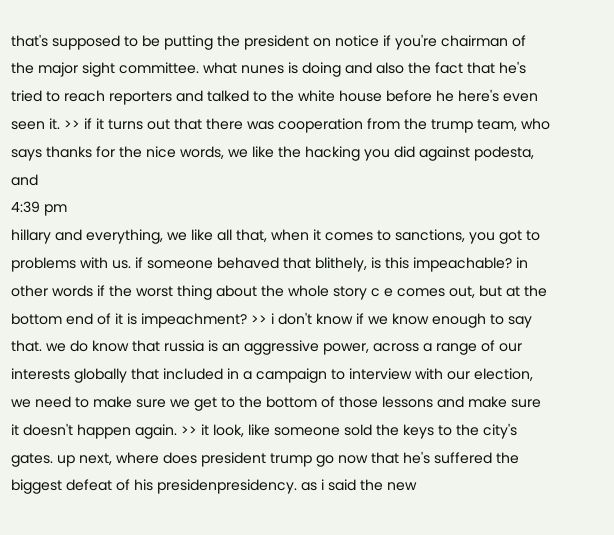that's supposed to be putting the president on notice if you're chairman of the major sight committee. what nunes is doing and also the fact that he's tried to reach reporters and talked to the white house before he here's even seen it. >> if it turns out that there was cooperation from the trump team, who says thanks for the nice words, we like the hacking you did against podesta, and
4:39 pm
hillary and everything, we like all that, when it comes to sanctions, you got to problems with us. if someone behaved that blithely, is this impeachable? in other words if the worst thing about the whole story c e comes out, but at the bottom end of it is impeachment? >> i don't know if we know enough to say that. we do know that russia is an aggressive power, across a range of our interests globally that included in a campaign to interview with our election, we need to make sure we get to the bottom of those lessons and make sure it doesn't happen again. >> it look, like someone sold the keys to the city's gates. up next, where does president trump go now that he's suffered the biggest defeat of his presidenpresidency. as i said the new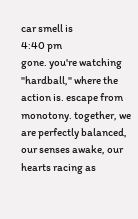car smell is
4:40 pm
gone. you're watching "hardball," where the action is. escape from monotony. together, we are perfectly balanced, our senses awake, our hearts racing as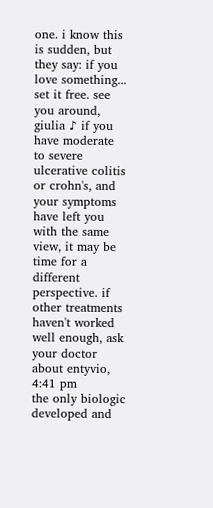one. i know this is sudden, but they say: if you love something... set it free. see you around, giulia ♪ if you have moderate to severe ulcerative colitis or crohn's, and your symptoms have left you with the same view, it may be time for a different perspective. if other treatments haven't worked well enough, ask your doctor about entyvio,
4:41 pm
the only biologic developed and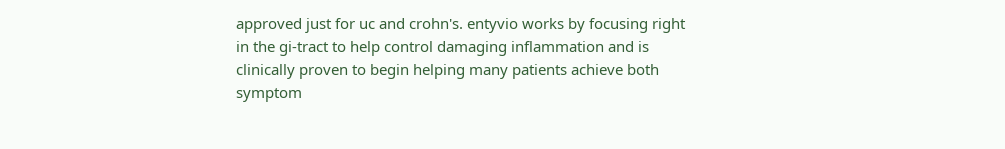approved just for uc and crohn's. entyvio works by focusing right in the gi-tract to help control damaging inflammation and is clinically proven to begin helping many patients achieve both symptom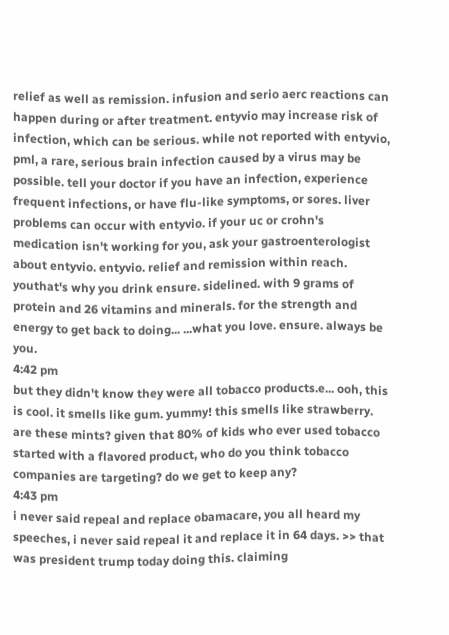relief as well as remission. infusion and serio aerc reactions can happen during or after treatment. entyvio may increase risk of infection, which can be serious. while not reported with entyvio, pml, a rare, serious brain infection caused by a virus may be possible. tell your doctor if you have an infection, experience frequent infections, or have flu-like symptoms, or sores. liver problems can occur with entyvio. if your uc or crohn's medication isn't working for you, ask your gastroenterologist about entyvio. entyvio. relief and remission within reach. youthat's why you drink ensure. sidelined. with 9 grams of protein and 26 vitamins and minerals. for the strength and energy to get back to doing... ...what you love. ensure. always be you.
4:42 pm
but they didn't know they were all tobacco products.e... ooh, this is cool. it smells like gum. yummy! this smells like strawberry. are these mints? given that 80% of kids who ever used tobacco started with a flavored product, who do you think tobacco companies are targeting? do we get to keep any?
4:43 pm
i never said repeal and replace obamacare, you all heard my speeches, i never said repeal it and replace it in 64 days. >> that was president trump today doing this. claiming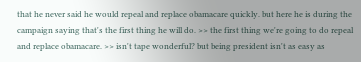that he never said he would repeal and replace obamacare quickly. but here he is during the campaign saying that's the first thing he will do. >> the first thing we're going to do repeal and replace obamacare. >> isn't tape wonderful? but being president isn't as easy as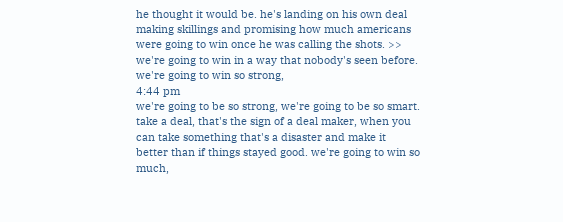he thought it would be. he's landing on his own deal making skillings and promising how much americans were going to win once he was calling the shots. >> we're going to win in a way that nobody's seen before. we're going to win so strong,
4:44 pm
we're going to be so strong, we're going to be so smart. take a deal, that's the sign of a deal maker, when you can take something that's a disaster and make it better than if things stayed good. we're going to win so much,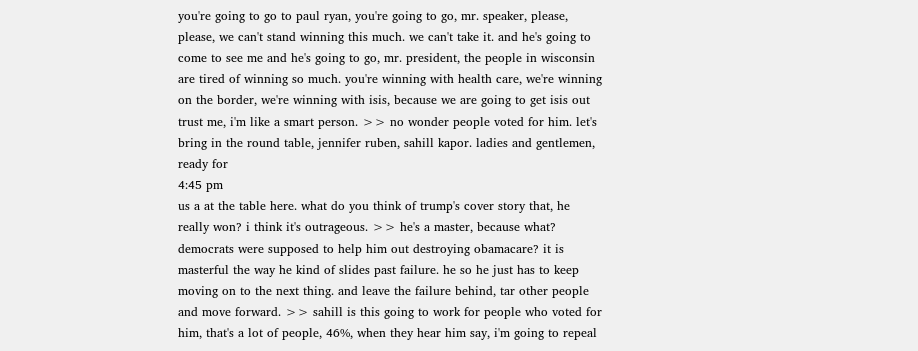you're going to go to paul ryan, you're going to go, mr. speaker, please, please, we can't stand winning this much. we can't take it. and he's going to come to see me and he's going to go, mr. president, the people in wisconsin are tired of winning so much. you're winning with health care, we're winning on the border, we're winning with isis, because we are going to get isis out trust me, i'm like a smart person. >> no wonder people voted for him. let's bring in the round table, jennifer ruben, sahill kapor. ladies and gentlemen, ready for
4:45 pm
us a at the table here. what do you think of trump's cover story that, he really won? i think it's outrageous. >> he's a master, because what? democrats were supposed to help him out destroying obamacare? it is masterful the way he kind of slides past failure. he so he just has to keep moving on to the next thing. and leave the failure behind, tar other people and move forward. >> sahill is this going to work for people who voted for him, that's a lot of people, 46%, when they hear him say, i'm going to repeal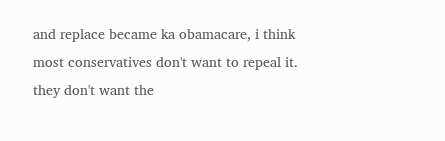and replace became ka obamacare, i think most conservatives don't want to repeal it. they don't want the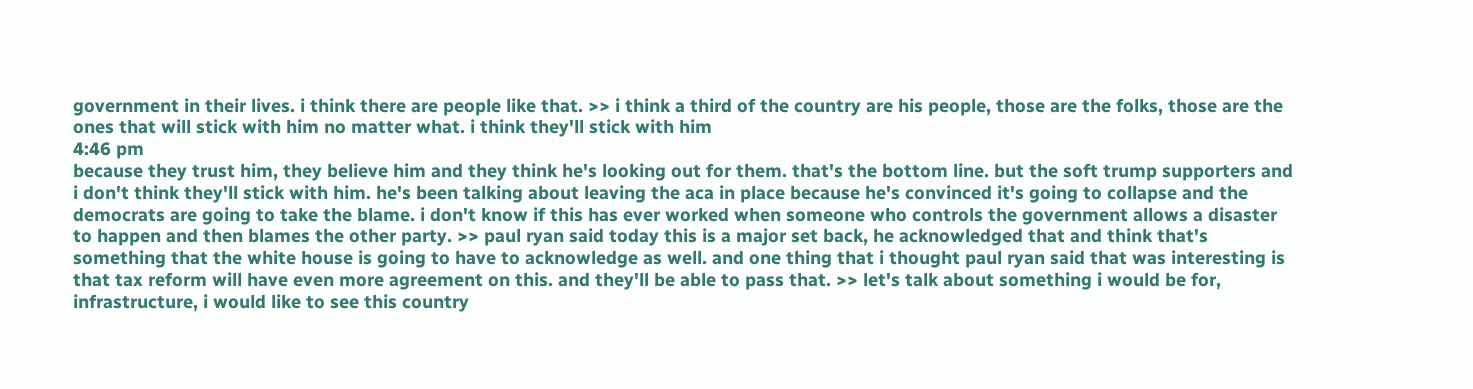government in their lives. i think there are people like that. >> i think a third of the country are his people, those are the folks, those are the ones that will stick with him no matter what. i think they'll stick with him
4:46 pm
because they trust him, they believe him and they think he's looking out for them. that's the bottom line. but the soft trump supporters and i don't think they'll stick with him. he's been talking about leaving the aca in place because he's convinced it's going to collapse and the democrats are going to take the blame. i don't know if this has ever worked when someone who controls the government allows a disaster to happen and then blames the other party. >> paul ryan said today this is a major set back, he acknowledged that and think that's something that the white house is going to have to acknowledge as well. and one thing that i thought paul ryan said that was interesting is that tax reform will have even more agreement on this. and they'll be able to pass that. >> let's talk about something i would be for, infrastructure, i would like to see this country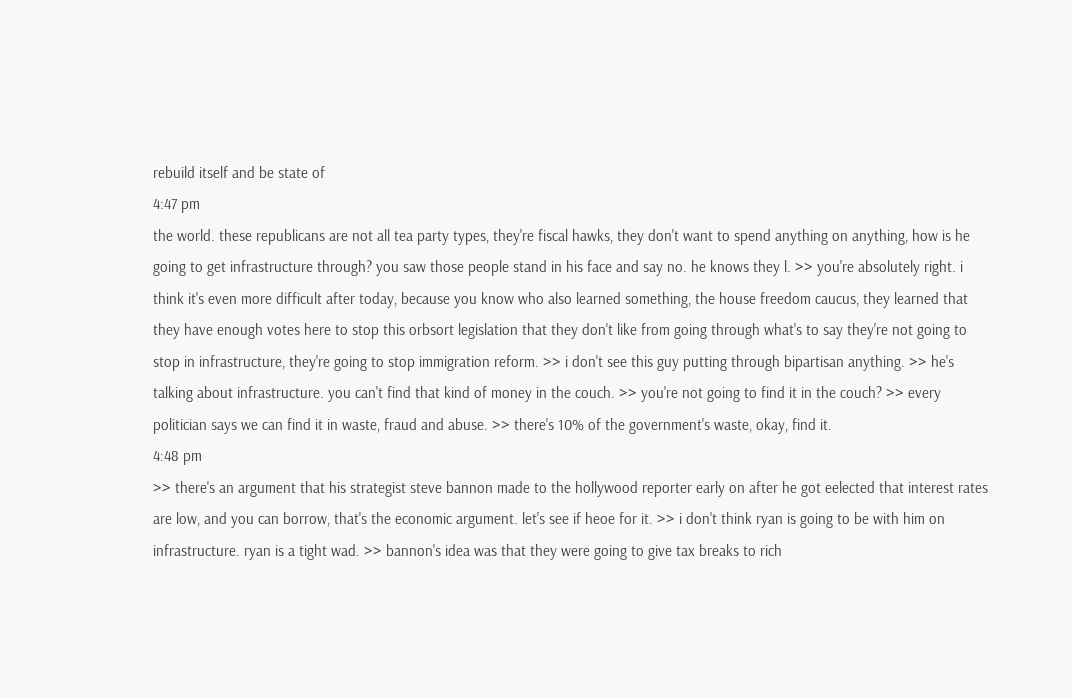rebuild itself and be state of
4:47 pm
the world. these republicans are not all tea party types, they're fiscal hawks, they don't want to spend anything on anything, how is he going to get infrastructure through? you saw those people stand in his face and say no. he knows they l. >> you're absolutely right. i think it's even more difficult after today, because you know who also learned something, the house freedom caucus, they learned that they have enough votes here to stop this orbsort legislation that they don't like from going through what's to say they're not going to stop in infrastructure, they're going to stop immigration reform. >> i don't see this guy putting through bipartisan anything. >> he's talking about infrastructure. you can't find that kind of money in the couch. >> you're not going to find it in the couch? >> every politician says we can find it in waste, fraud and abuse. >> there's 10% of the government's waste, okay, find it.
4:48 pm
>> there's an argument that his strategist steve bannon made to the hollywood reporter early on after he got eelected that interest rates are low, and you can borrow, that's the economic argument. let's see if heoe for it. >> i don't think ryan is going to be with him on infrastructure. ryan is a tight wad. >> bannon's idea was that they were going to give tax breaks to rich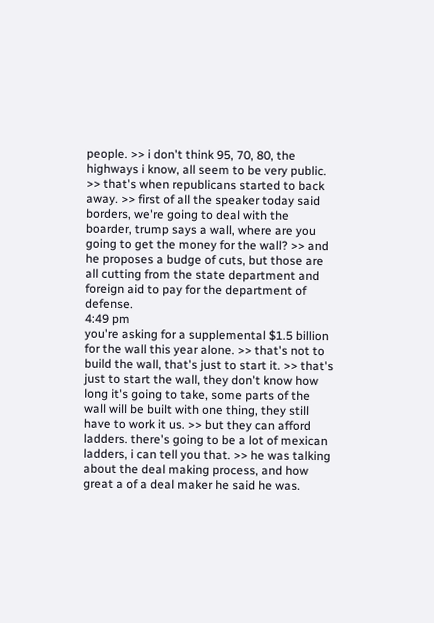people. >> i don't think 95, 70, 80, the highways i know, all seem to be very public. >> that's when republicans started to back away. >> first of all the speaker today said borders, we're going to deal with the boarder, trump says a wall, where are you going to get the money for the wall? >> and he proposes a budge of cuts, but those are all cutting from the state department and foreign aid to pay for the department of defense.
4:49 pm
you're asking for a supplemental $1.5 billion for the wall this year alone. >> that's not to build the wall, that's just to start it. >> that's just to start the wall, they don't know how long it's going to take, some parts of the wall will be built with one thing, they still have to work it us. >> but they can afford ladders. there's going to be a lot of mexican ladders, i can tell you that. >> he was talking about the deal making process, and how great a of a deal maker he said he was.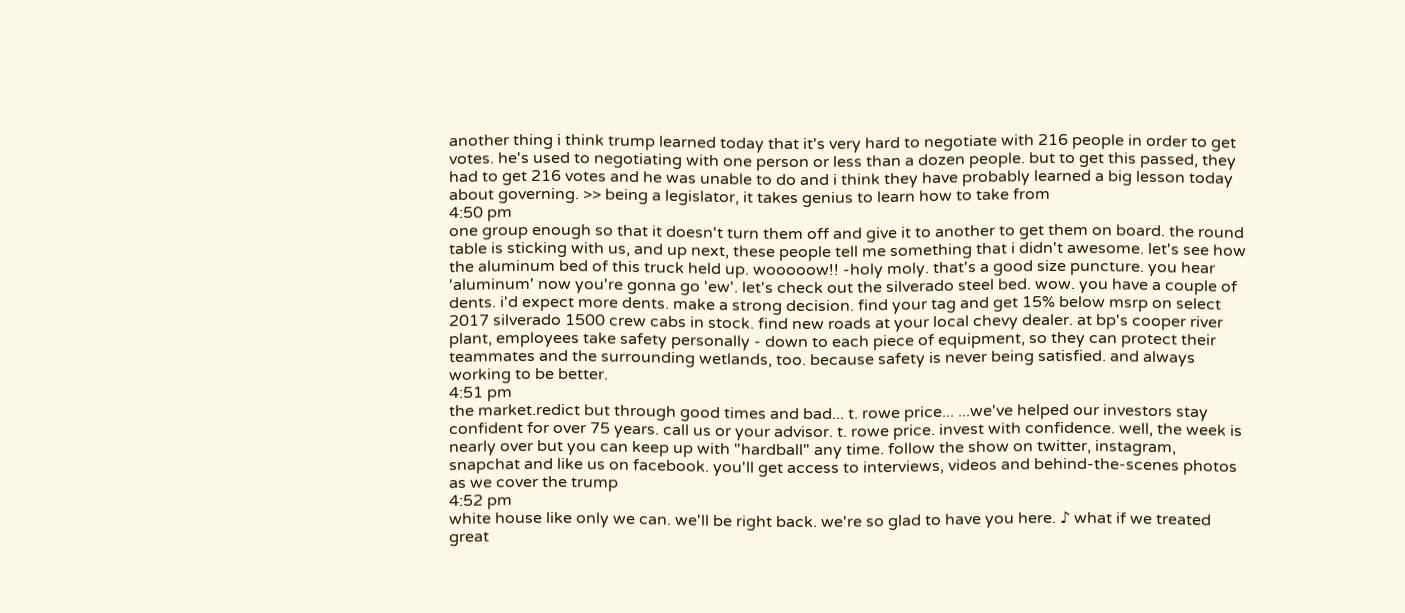another thing i think trump learned today that it's very hard to negotiate with 216 people in order to get votes. he's used to negotiating with one person or less than a dozen people. but to get this passed, they had to get 216 votes and he was unable to do and i think they have probably learned a big lesson today about governing. >> being a legislator, it takes genius to learn how to take from
4:50 pm
one group enough so that it doesn't turn them off and give it to another to get them on board. the round table is sticking with us, and up next, these people tell me something that i didn't awesome. let's see how the aluminum bed of this truck held up. wooooow!! -holy moly. that's a good size puncture. you hear 'aluminum' now you're gonna go 'ew'. let's check out the silverado steel bed. wow. you have a couple of dents. i'd expect more dents. make a strong decision. find your tag and get 15% below msrp on select 2017 silverado 1500 crew cabs in stock. find new roads at your local chevy dealer. at bp's cooper river plant, employees take safety personally - down to each piece of equipment, so they can protect their teammates and the surrounding wetlands, too. because safety is never being satisfied. and always working to be better.
4:51 pm
the market.redict but through good times and bad... t. rowe price... ...we've helped our investors stay confident for over 75 years. call us or your advisor. t. rowe price. invest with confidence. well, the week is nearly over but you can keep up with "hardball" any time. follow the show on twitter, instagram, snapchat and like us on facebook. you'll get access to interviews, videos and behind-the-scenes photos as we cover the trump
4:52 pm
white house like only we can. we'll be right back. we're so glad to have you here. ♪ what if we treated great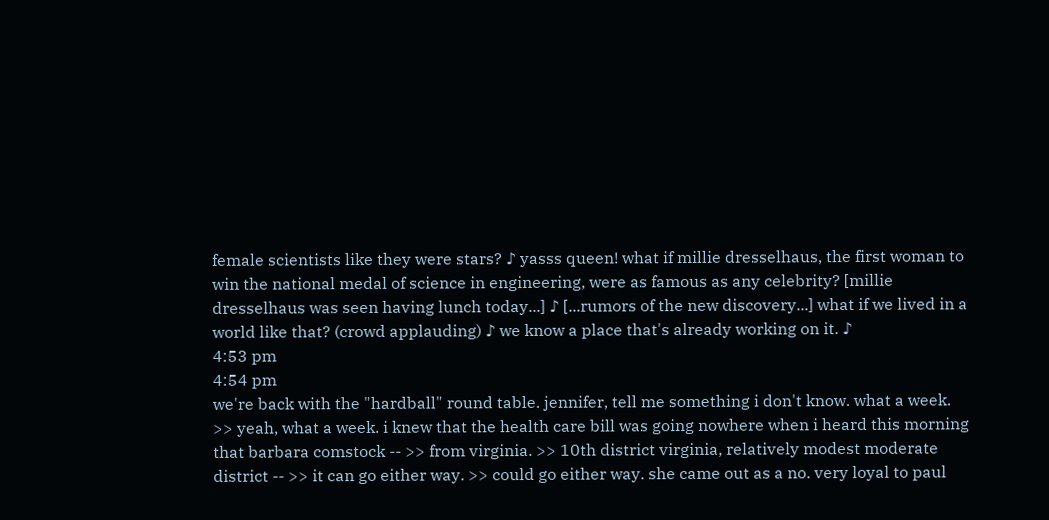female scientists like they were stars? ♪ yasss queen! what if millie dresselhaus, the first woman to win the national medal of science in engineering, were as famous as any celebrity? [millie dresselhaus was seen having lunch today...] ♪ [...rumors of the new discovery...] what if we lived in a world like that? (crowd applauding) ♪ we know a place that's already working on it. ♪
4:53 pm
4:54 pm
we're back with the "hardball" round table. jennifer, tell me something i don't know. what a week. >> yeah, what a week. i knew that the health care bill was going nowhere when i heard this morning that barbara comstock -- >> from virginia. >> 10th district virginia, relatively modest moderate district -- >> it can go either way. >> could go either way. she came out as a no. very loyal to paul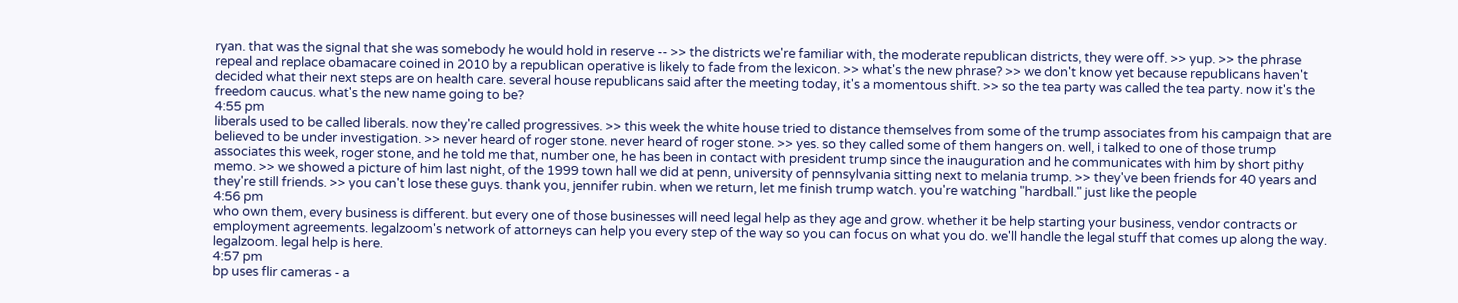ryan. that was the signal that she was somebody he would hold in reserve -- >> the districts we're familiar with, the moderate republican districts, they were off. >> yup. >> the phrase repeal and replace obamacare coined in 2010 by a republican operative is likely to fade from the lexicon. >> what's the new phrase? >> we don't know yet because republicans haven't decided what their next steps are on health care. several house republicans said after the meeting today, it's a momentous shift. >> so the tea party was called the tea party. now it's the freedom caucus. what's the new name going to be?
4:55 pm
liberals used to be called liberals. now they're called progressives. >> this week the white house tried to distance themselves from some of the trump associates from his campaign that are believed to be under investigation. >> never heard of roger stone. never heard of roger stone. >> yes. so they called some of them hangers on. well, i talked to one of those trump associates this week, roger stone, and he told me that, number one, he has been in contact with president trump since the inauguration and he communicates with him by short pithy memo. >> we showed a picture of him last night, of the 1999 town hall we did at penn, university of pennsylvania sitting next to melania trump. >> they've been friends for 40 years and they're still friends. >> you can't lose these guys. thank you, jennifer rubin. when we return, let me finish trump watch. you're watching "hardball." just like the people
4:56 pm
who own them, every business is different. but every one of those businesses will need legal help as they age and grow. whether it be help starting your business, vendor contracts or employment agreements. legalzoom's network of attorneys can help you every step of the way so you can focus on what you do. we'll handle the legal stuff that comes up along the way. legalzoom. legal help is here.
4:57 pm
bp uses flir cameras - a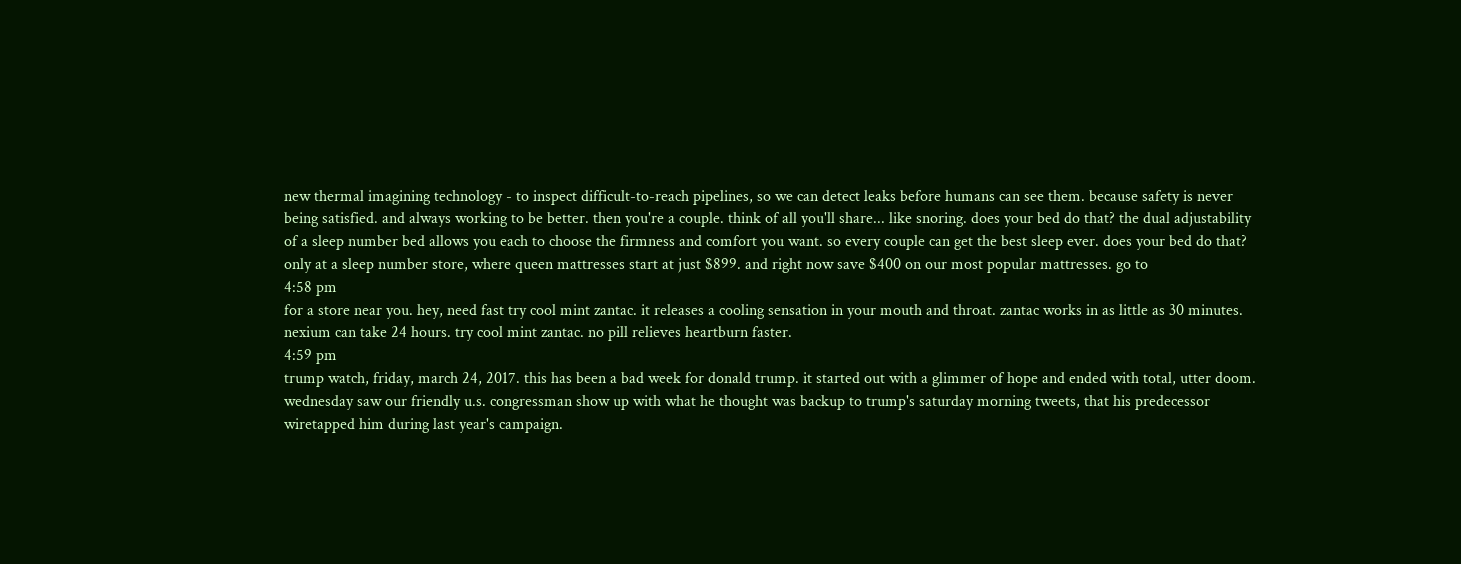new thermal imagining technology - to inspect difficult-to-reach pipelines, so we can detect leaks before humans can see them. because safety is never being satisfied. and always working to be better. then you're a couple. think of all you'll share... like snoring. does your bed do that? the dual adjustability of a sleep number bed allows you each to choose the firmness and comfort you want. so every couple can get the best sleep ever. does your bed do that? only at a sleep number store, where queen mattresses start at just $899. and right now save $400 on our most popular mattresses. go to
4:58 pm
for a store near you. hey, need fast try cool mint zantac. it releases a cooling sensation in your mouth and throat. zantac works in as little as 30 minutes. nexium can take 24 hours. try cool mint zantac. no pill relieves heartburn faster.
4:59 pm
trump watch, friday, march 24, 2017. this has been a bad week for donald trump. it started out with a glimmer of hope and ended with total, utter doom. wednesday saw our friendly u.s. congressman show up with what he thought was backup to trump's saturday morning tweets, that his predecessor wiretapped him during last year's campaign.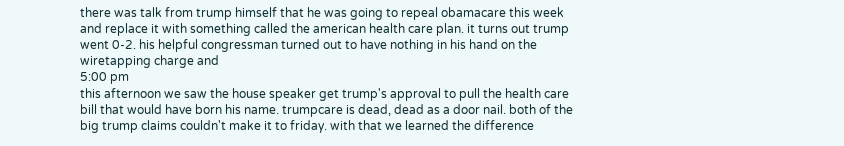there was talk from trump himself that he was going to repeal obamacare this week and replace it with something called the american health care plan. it turns out trump went 0-2. his helpful congressman turned out to have nothing in his hand on the wiretapping charge and
5:00 pm
this afternoon we saw the house speaker get trump's approval to pull the health care bill that would have born his name. trumpcare is dead, dead as a door nail. both of the big trump claims couldn't make it to friday. with that we learned the difference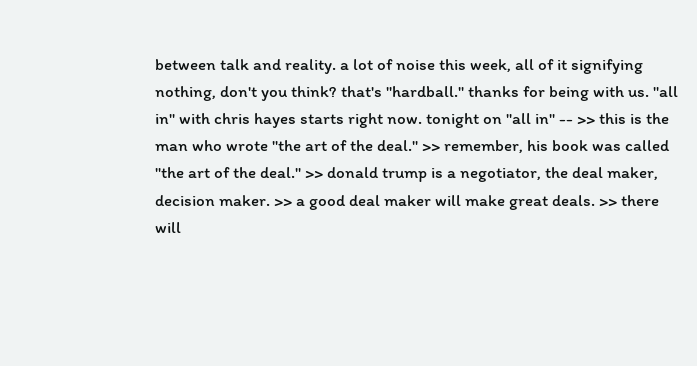between talk and reality. a lot of noise this week, all of it signifying nothing, don't you think? that's "hardball." thanks for being with us. "all in" with chris hayes starts right now. tonight on "all in" -- >> this is the man who wrote "the art of the deal." >> remember, his book was called "the art of the deal." >> donald trump is a negotiator, the deal maker, decision maker. >> a good deal maker will make great deals. >> there will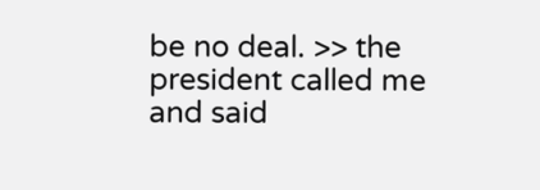be no deal. >> the president called me and said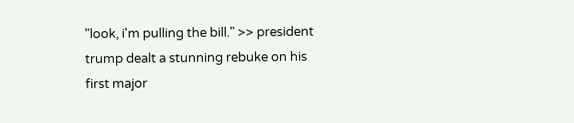"look, i'm pulling the bill." >> president trump dealt a stunning rebuke on his first major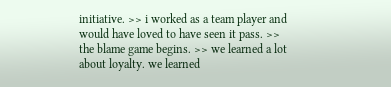initiative. >> i worked as a team player and would have loved to have seen it pass. >> the blame game begins. >> we learned a lot about loyalty. we learned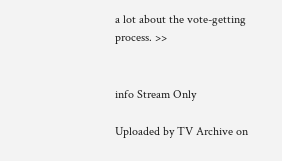a lot about the vote-getting process. >>


info Stream Only

Uploaded by TV Archive on